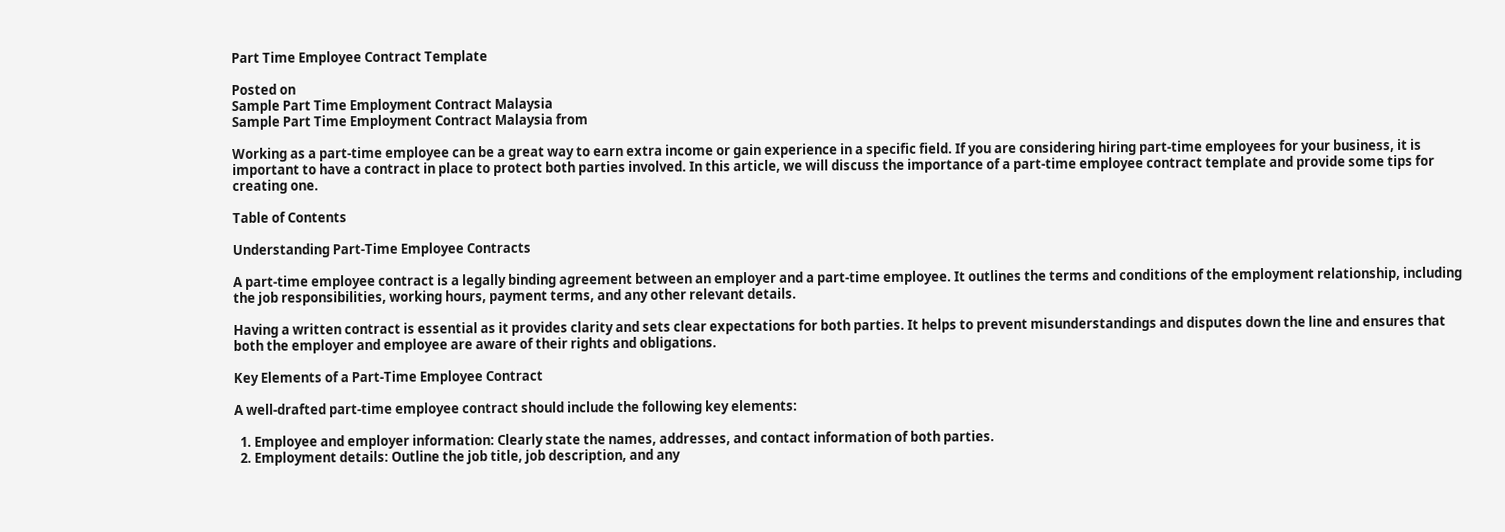Part Time Employee Contract Template

Posted on
Sample Part Time Employment Contract Malaysia
Sample Part Time Employment Contract Malaysia from

Working as a part-time employee can be a great way to earn extra income or gain experience in a specific field. If you are considering hiring part-time employees for your business, it is important to have a contract in place to protect both parties involved. In this article, we will discuss the importance of a part-time employee contract template and provide some tips for creating one.

Table of Contents

Understanding Part-Time Employee Contracts

A part-time employee contract is a legally binding agreement between an employer and a part-time employee. It outlines the terms and conditions of the employment relationship, including the job responsibilities, working hours, payment terms, and any other relevant details.

Having a written contract is essential as it provides clarity and sets clear expectations for both parties. It helps to prevent misunderstandings and disputes down the line and ensures that both the employer and employee are aware of their rights and obligations.

Key Elements of a Part-Time Employee Contract

A well-drafted part-time employee contract should include the following key elements:

  1. Employee and employer information: Clearly state the names, addresses, and contact information of both parties.
  2. Employment details: Outline the job title, job description, and any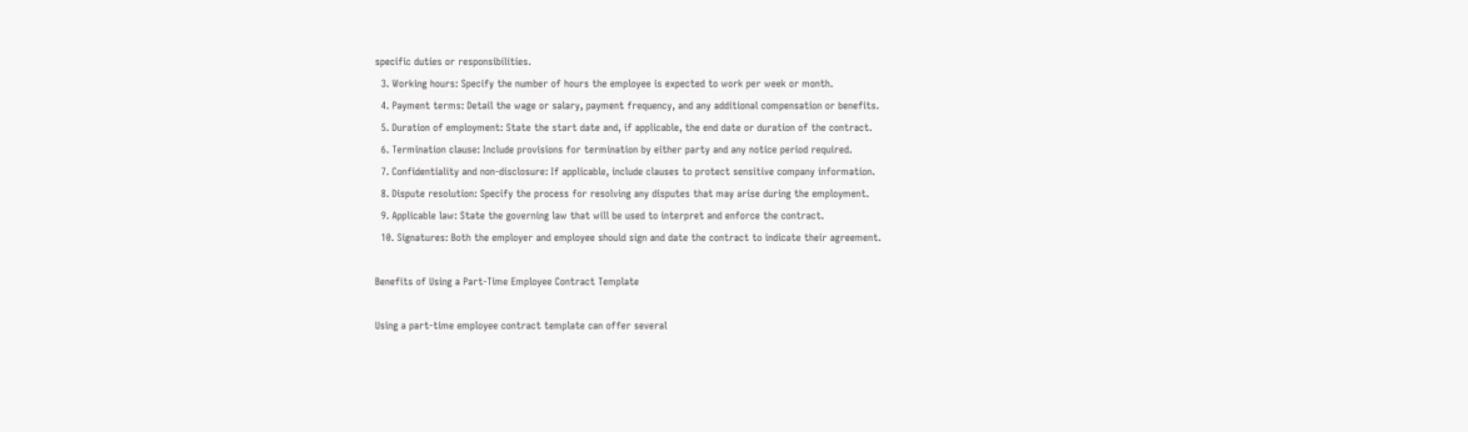specific duties or responsibilities.
  3. Working hours: Specify the number of hours the employee is expected to work per week or month.
  4. Payment terms: Detail the wage or salary, payment frequency, and any additional compensation or benefits.
  5. Duration of employment: State the start date and, if applicable, the end date or duration of the contract.
  6. Termination clause: Include provisions for termination by either party and any notice period required.
  7. Confidentiality and non-disclosure: If applicable, include clauses to protect sensitive company information.
  8. Dispute resolution: Specify the process for resolving any disputes that may arise during the employment.
  9. Applicable law: State the governing law that will be used to interpret and enforce the contract.
  10. Signatures: Both the employer and employee should sign and date the contract to indicate their agreement.

Benefits of Using a Part-Time Employee Contract Template

Using a part-time employee contract template can offer several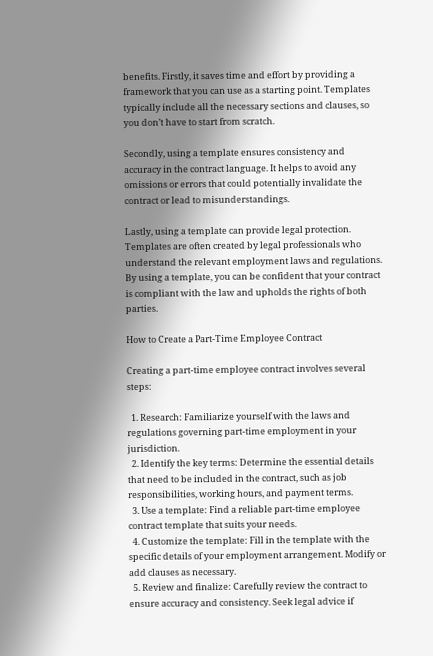benefits. Firstly, it saves time and effort by providing a framework that you can use as a starting point. Templates typically include all the necessary sections and clauses, so you don’t have to start from scratch.

Secondly, using a template ensures consistency and accuracy in the contract language. It helps to avoid any omissions or errors that could potentially invalidate the contract or lead to misunderstandings.

Lastly, using a template can provide legal protection. Templates are often created by legal professionals who understand the relevant employment laws and regulations. By using a template, you can be confident that your contract is compliant with the law and upholds the rights of both parties.

How to Create a Part-Time Employee Contract

Creating a part-time employee contract involves several steps:

  1. Research: Familiarize yourself with the laws and regulations governing part-time employment in your jurisdiction.
  2. Identify the key terms: Determine the essential details that need to be included in the contract, such as job responsibilities, working hours, and payment terms.
  3. Use a template: Find a reliable part-time employee contract template that suits your needs.
  4. Customize the template: Fill in the template with the specific details of your employment arrangement. Modify or add clauses as necessary.
  5. Review and finalize: Carefully review the contract to ensure accuracy and consistency. Seek legal advice if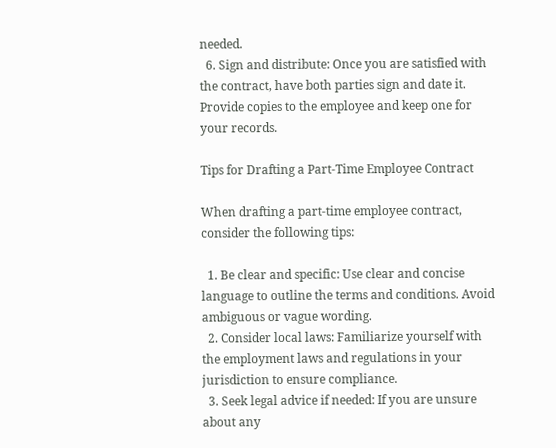needed.
  6. Sign and distribute: Once you are satisfied with the contract, have both parties sign and date it. Provide copies to the employee and keep one for your records.

Tips for Drafting a Part-Time Employee Contract

When drafting a part-time employee contract, consider the following tips:

  1. Be clear and specific: Use clear and concise language to outline the terms and conditions. Avoid ambiguous or vague wording.
  2. Consider local laws: Familiarize yourself with the employment laws and regulations in your jurisdiction to ensure compliance.
  3. Seek legal advice if needed: If you are unsure about any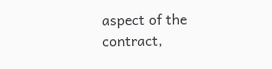aspect of the contract,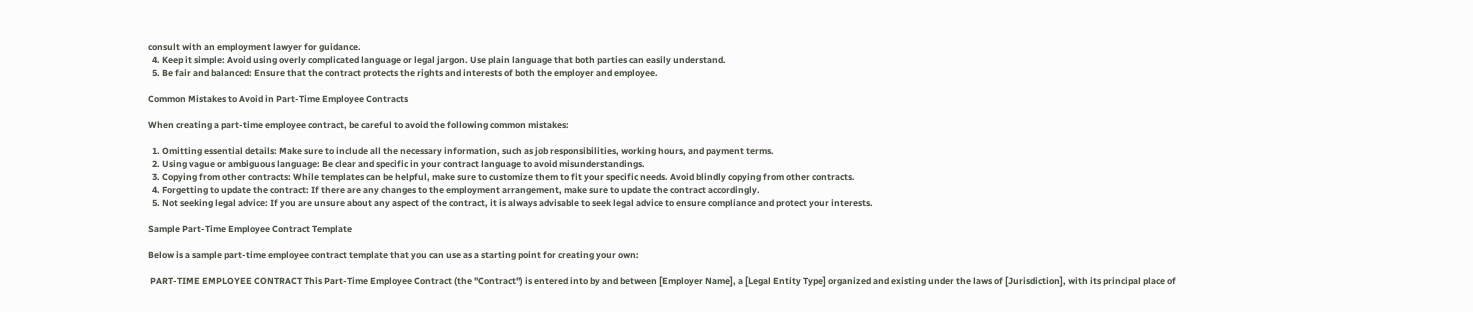consult with an employment lawyer for guidance.
  4. Keep it simple: Avoid using overly complicated language or legal jargon. Use plain language that both parties can easily understand.
  5. Be fair and balanced: Ensure that the contract protects the rights and interests of both the employer and employee.

Common Mistakes to Avoid in Part-Time Employee Contracts

When creating a part-time employee contract, be careful to avoid the following common mistakes:

  1. Omitting essential details: Make sure to include all the necessary information, such as job responsibilities, working hours, and payment terms.
  2. Using vague or ambiguous language: Be clear and specific in your contract language to avoid misunderstandings.
  3. Copying from other contracts: While templates can be helpful, make sure to customize them to fit your specific needs. Avoid blindly copying from other contracts.
  4. Forgetting to update the contract: If there are any changes to the employment arrangement, make sure to update the contract accordingly.
  5. Not seeking legal advice: If you are unsure about any aspect of the contract, it is always advisable to seek legal advice to ensure compliance and protect your interests.

Sample Part-Time Employee Contract Template

Below is a sample part-time employee contract template that you can use as a starting point for creating your own:

 PART-TIME EMPLOYEE CONTRACT This Part-Time Employee Contract (the "Contract") is entered into by and between [Employer Name], a [Legal Entity Type] organized and existing under the laws of [Jurisdiction], with its principal place of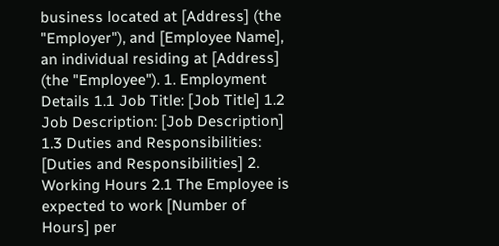business located at [Address] (the "Employer"), and [Employee Name], an individual residing at [Address] (the "Employee"). 1. Employment Details 1.1 Job Title: [Job Title] 1.2 Job Description: [Job Description] 1.3 Duties and Responsibilities: [Duties and Responsibilities] 2. Working Hours 2.1 The Employee is expected to work [Number of Hours] per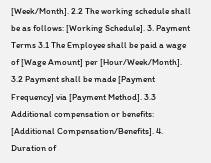[Week/Month]. 2.2 The working schedule shall be as follows: [Working Schedule]. 3. Payment Terms 3.1 The Employee shall be paid a wage of [Wage Amount] per [Hour/Week/Month]. 3.2 Payment shall be made [Payment Frequency] via [Payment Method]. 3.3 Additional compensation or benefits: [Additional Compensation/Benefits]. 4. Duration of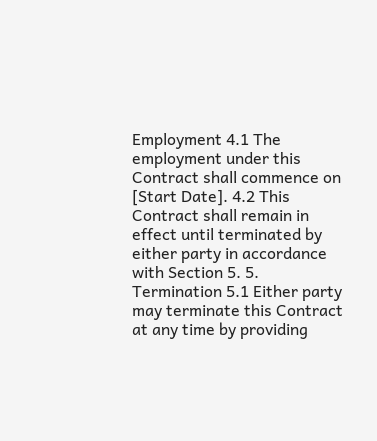Employment 4.1 The employment under this Contract shall commence on [Start Date]. 4.2 This Contract shall remain in effect until terminated by either party in accordance with Section 5. 5. Termination 5.1 Either party may terminate this Contract at any time by providing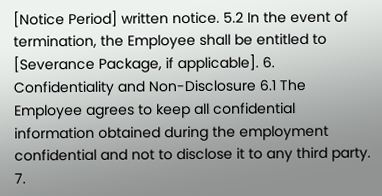[Notice Period] written notice. 5.2 In the event of termination, the Employee shall be entitled to [Severance Package, if applicable]. 6. Confidentiality and Non-Disclosure 6.1 The Employee agrees to keep all confidential information obtained during the employment confidential and not to disclose it to any third party. 7.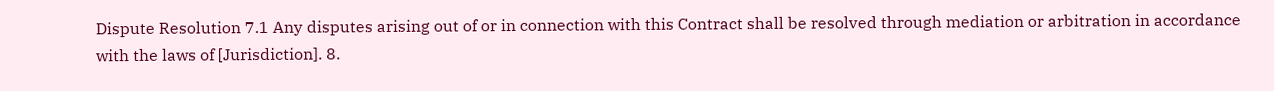Dispute Resolution 7.1 Any disputes arising out of or in connection with this Contract shall be resolved through mediation or arbitration in accordance with the laws of [Jurisdiction]. 8.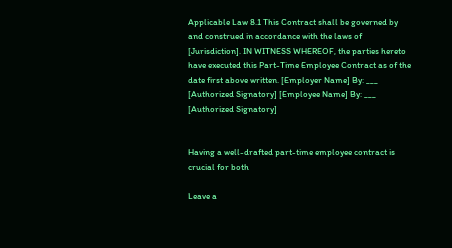Applicable Law 8.1 This Contract shall be governed by and construed in accordance with the laws of [Jurisdiction]. IN WITNESS WHEREOF, the parties hereto have executed this Part-Time Employee Contract as of the date first above written. [Employer Name] By: ___ [Authorized Signatory] [Employee Name] By: ___ [Authorized Signatory]


Having a well-drafted part-time employee contract is crucial for both

Leave a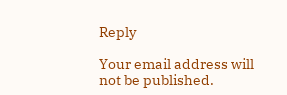Reply

Your email address will not be published.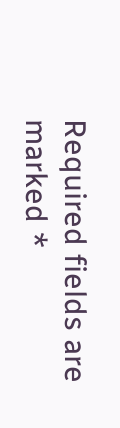Required fields are marked *